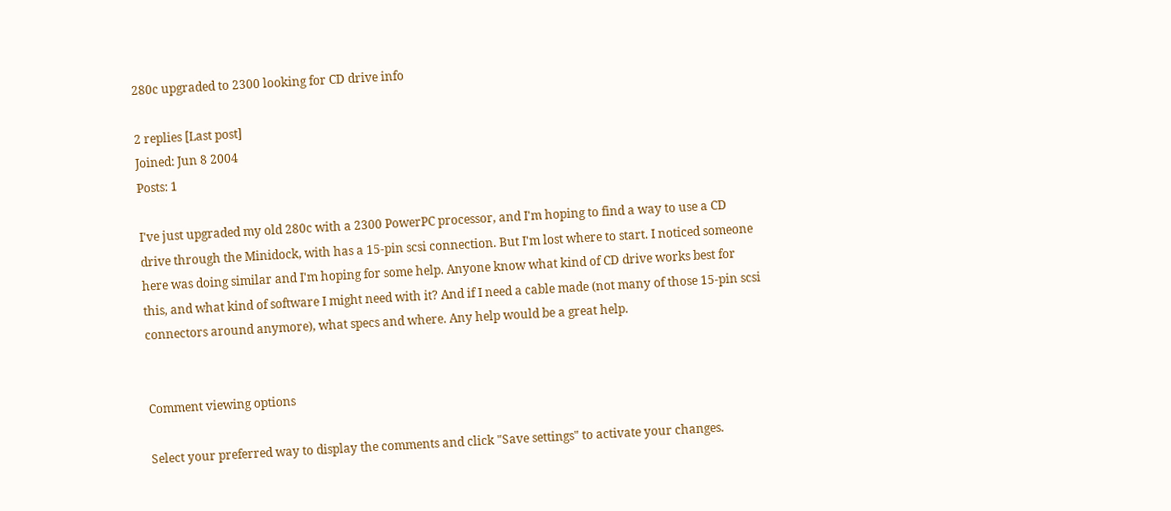280c upgraded to 2300 looking for CD drive info

2 replies [Last post]
Joined: Jun 8 2004
Posts: 1

I've just upgraded my old 280c with a 2300 PowerPC processor, and I'm hoping to find a way to use a CD drive through the Minidock, with has a 15-pin scsi connection. But I'm lost where to start. I noticed someone here was doing similar and I'm hoping for some help. Anyone know what kind of CD drive works best for this, and what kind of software I might need with it? And if I need a cable made (not many of those 15-pin scsi connectors around anymore), what specs and where. Any help would be a great help.


Comment viewing options

Select your preferred way to display the comments and click "Save settings" to activate your changes.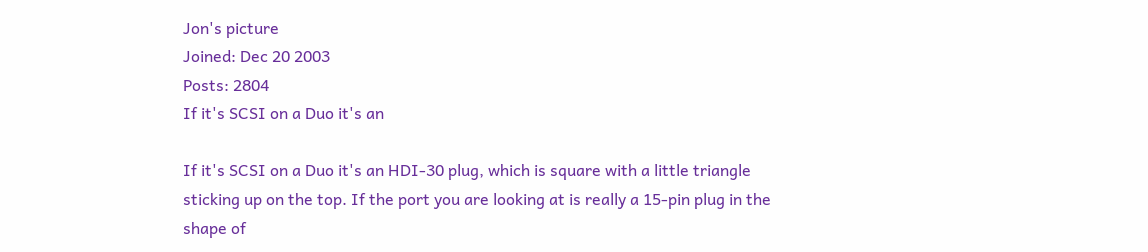Jon's picture
Joined: Dec 20 2003
Posts: 2804
If it's SCSI on a Duo it's an

If it's SCSI on a Duo it's an HDI-30 plug, which is square with a little triangle sticking up on the top. If the port you are looking at is really a 15-pin plug in the shape of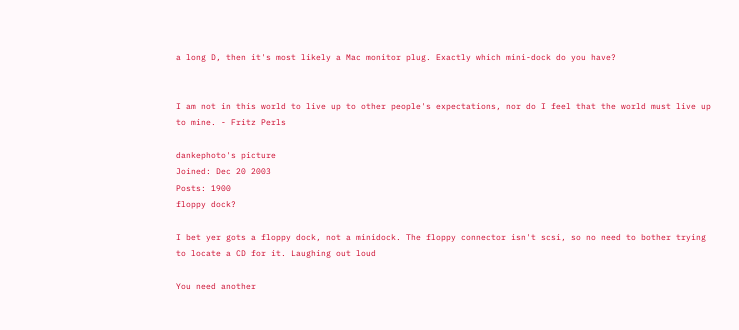a long D, then it's most likely a Mac monitor plug. Exactly which mini-dock do you have?


I am not in this world to live up to other people's expectations, nor do I feel that the world must live up to mine. - Fritz Perls

dankephoto's picture
Joined: Dec 20 2003
Posts: 1900
floppy dock?

I bet yer gots a floppy dock, not a minidock. The floppy connector isn't scsi, so no need to bother trying to locate a CD for it. Laughing out loud

You need another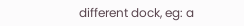different dock, eg: a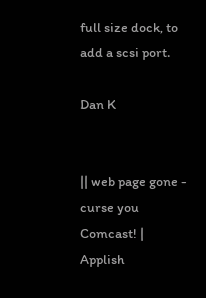full size dock, to add a scsi port.

Dan K


|| web page gone - curse you Comcast! | Applish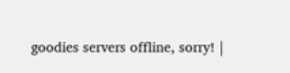goodies servers offline, sorry! |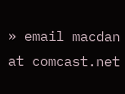» email macdan at comcast.net